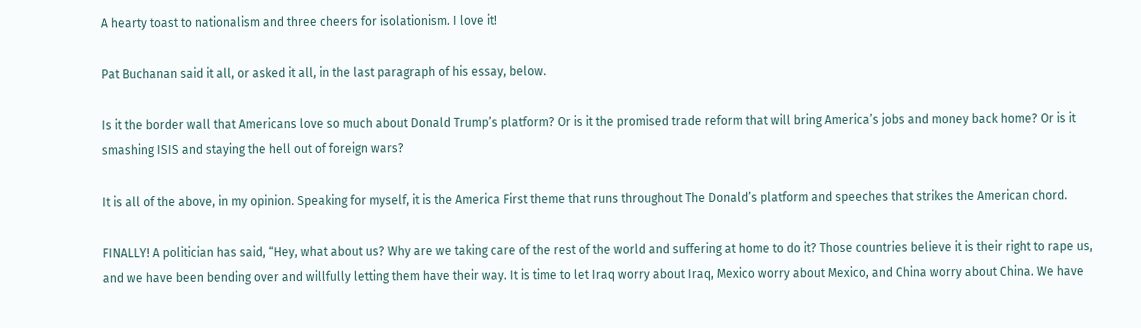A hearty toast to nationalism and three cheers for isolationism. I love it!

Pat Buchanan said it all, or asked it all, in the last paragraph of his essay, below.

Is it the border wall that Americans love so much about Donald Trump’s platform? Or is it the promised trade reform that will bring America’s jobs and money back home? Or is it smashing ISIS and staying the hell out of foreign wars?

It is all of the above, in my opinion. Speaking for myself, it is the America First theme that runs throughout The Donald’s platform and speeches that strikes the American chord.

FINALLY! A politician has said, “Hey, what about us? Why are we taking care of the rest of the world and suffering at home to do it? Those countries believe it is their right to rape us, and we have been bending over and willfully letting them have their way. It is time to let Iraq worry about Iraq, Mexico worry about Mexico, and China worry about China. We have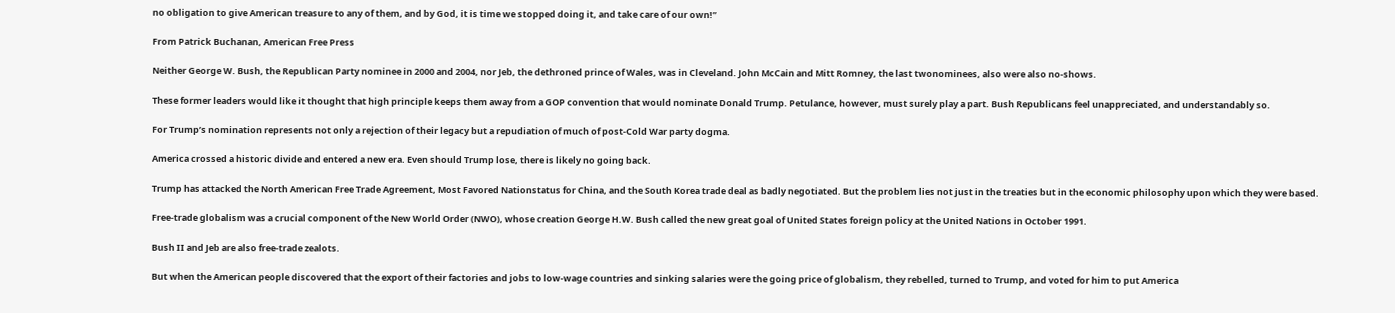no obligation to give American treasure to any of them, and by God, it is time we stopped doing it, and take care of our own!”

From Patrick Buchanan, American Free Press

Neither George W. Bush, the Republican Party nominee in 2000 and 2004, nor Jeb, the dethroned prince of Wales, was in Cleveland. John McCain and Mitt Romney, the last twonominees, also were also no-shows.

These former leaders would like it thought that high principle keeps them away from a GOP convention that would nominate Donald Trump. Petulance, however, must surely play a part. Bush Republicans feel unappreciated, and understandably so.

For Trump’s nomination represents not only a rejection of their legacy but a repudiation of much of post-Cold War party dogma.

America crossed a historic divide and entered a new era. Even should Trump lose, there is likely no going back.

Trump has attacked the North American Free Trade Agreement, Most Favored Nationstatus for China, and the South Korea trade deal as badly negotiated. But the problem lies not just in the treaties but in the economic philosophy upon which they were based.

Free-trade globalism was a crucial component of the New World Order (NWO), whose creation George H.W. Bush called the new great goal of United States foreign policy at the United Nations in October 1991.

Bush II and Jeb are also free-trade zealots.

But when the American people discovered that the export of their factories and jobs to low-wage countries and sinking salaries were the going price of globalism, they rebelled, turned to Trump, and voted for him to put America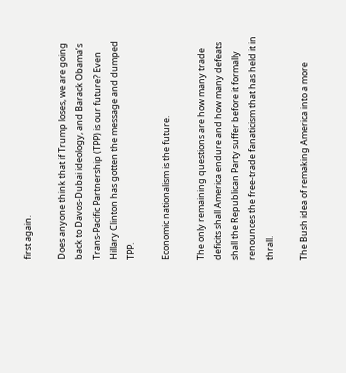first again.

Does anyone think that if Trump loses, we are going back to Davos-Dubai ideology, and Barack Obama’s Trans-Pacific Partnership (TPP) is our future? Even Hillary Clinton has gotten the message and dumped TPP.

Economic nationalism is the future.

The only remaining questions are how many trade deficits shall America endure and how many defeats shall the Republican Party suffer before it formally renounces the free-trade fanaticism that has held it in thrall.

The Bush idea of remaking America into a more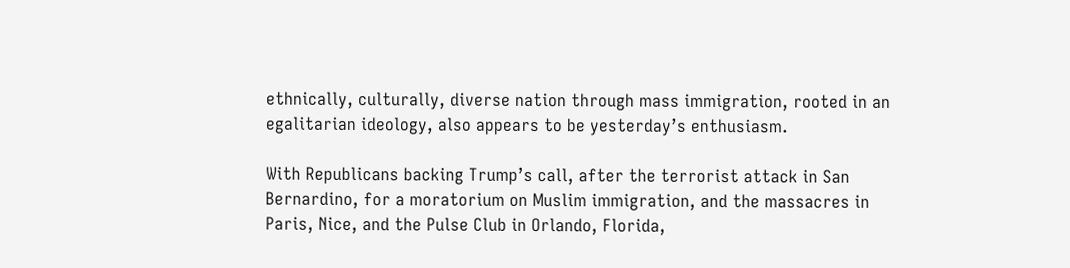ethnically, culturally, diverse nation through mass immigration, rooted in an egalitarian ideology, also appears to be yesterday’s enthusiasm.

With Republicans backing Trump’s call, after the terrorist attack in San Bernardino, for a moratorium on Muslim immigration, and the massacres in Paris, Nice, and the Pulse Club in Orlando, Florida,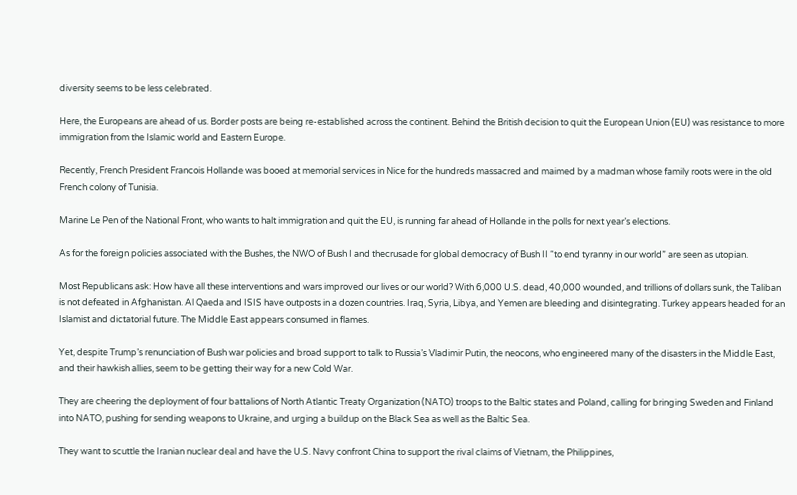diversity seems to be less celebrated.

Here, the Europeans are ahead of us. Border posts are being re-established across the continent. Behind the British decision to quit the European Union (EU) was resistance to more immigration from the Islamic world and Eastern Europe.

Recently, French President Francois Hollande was booed at memorial services in Nice for the hundreds massacred and maimed by a madman whose family roots were in the old French colony of Tunisia.

Marine Le Pen of the National Front, who wants to halt immigration and quit the EU, is running far ahead of Hollande in the polls for next year’s elections.

As for the foreign policies associated with the Bushes, the NWO of Bush I and thecrusade for global democracy of Bush II “to end tyranny in our world” are seen as utopian.

Most Republicans ask: How have all these interventions and wars improved our lives or our world? With 6,000 U.S. dead, 40,000 wounded, and trillions of dollars sunk, the Taliban is not defeated in Afghanistan. Al Qaeda and ISIS have outposts in a dozen countries. Iraq, Syria, Libya, and Yemen are bleeding and disintegrating. Turkey appears headed for an Islamist and dictatorial future. The Middle East appears consumed in flames.

Yet, despite Trump’s renunciation of Bush war policies and broad support to talk to Russia’s Vladimir Putin, the neocons, who engineered many of the disasters in the Middle East, and their hawkish allies, seem to be getting their way for a new Cold War.

They are cheering the deployment of four battalions of North Atlantic Treaty Organization (NATO) troops to the Baltic states and Poland, calling for bringing Sweden and Finland into NATO, pushing for sending weapons to Ukraine, and urging a buildup on the Black Sea as well as the Baltic Sea.

They want to scuttle the Iranian nuclear deal and have the U.S. Navy confront China to support the rival claims of Vietnam, the Philippines,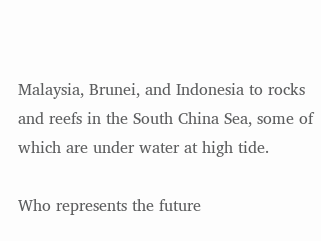Malaysia, Brunei, and Indonesia to rocks and reefs in the South China Sea, some of which are under water at high tide.

Who represents the future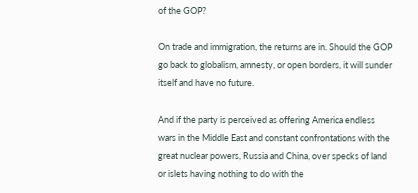of the GOP?

On trade and immigration, the returns are in. Should the GOP go back to globalism, amnesty, or open borders, it will sunder itself and have no future.

And if the party is perceived as offering America endless wars in the Middle East and constant confrontations with the great nuclear powers, Russia and China, over specks of land or islets having nothing to do with the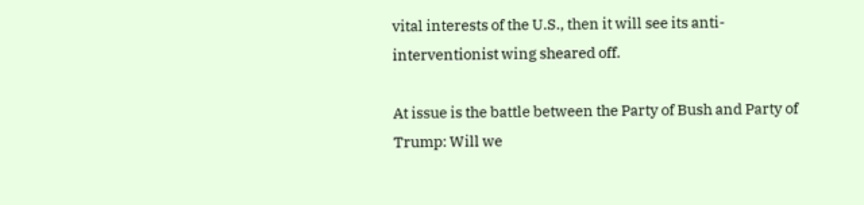vital interests of the U.S., then it will see its anti-interventionist wing sheared off.

At issue is the battle between the Party of Bush and Party of Trump: Will we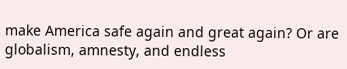make America safe again and great again? Or are globalism, amnesty, and endless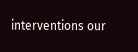interventions our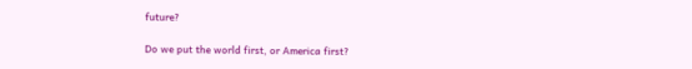future?

Do we put the world first, or America first?